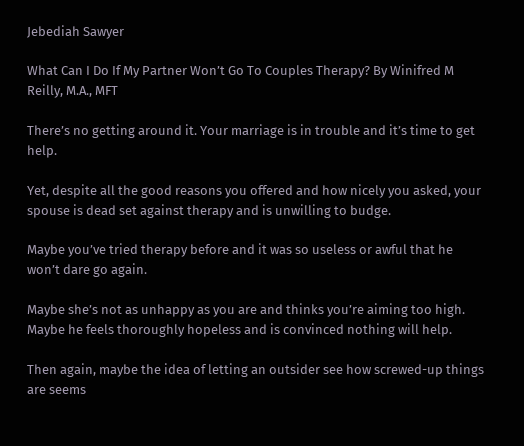Jebediah Sawyer

What Can I Do If My Partner Won’t Go To Couples Therapy? By Winifred M Reilly, M.A., MFT

There’s no getting around it. Your marriage is in trouble and it’s time to get help.

Yet, despite all the good reasons you offered and how nicely you asked, your spouse is dead set against therapy and is unwilling to budge.

Maybe you’ve tried therapy before and it was so useless or awful that he won’t dare go again.

Maybe she’s not as unhappy as you are and thinks you’re aiming too high. Maybe he feels thoroughly hopeless and is convinced nothing will help.

Then again, maybe the idea of letting an outsider see how screwed-up things are seems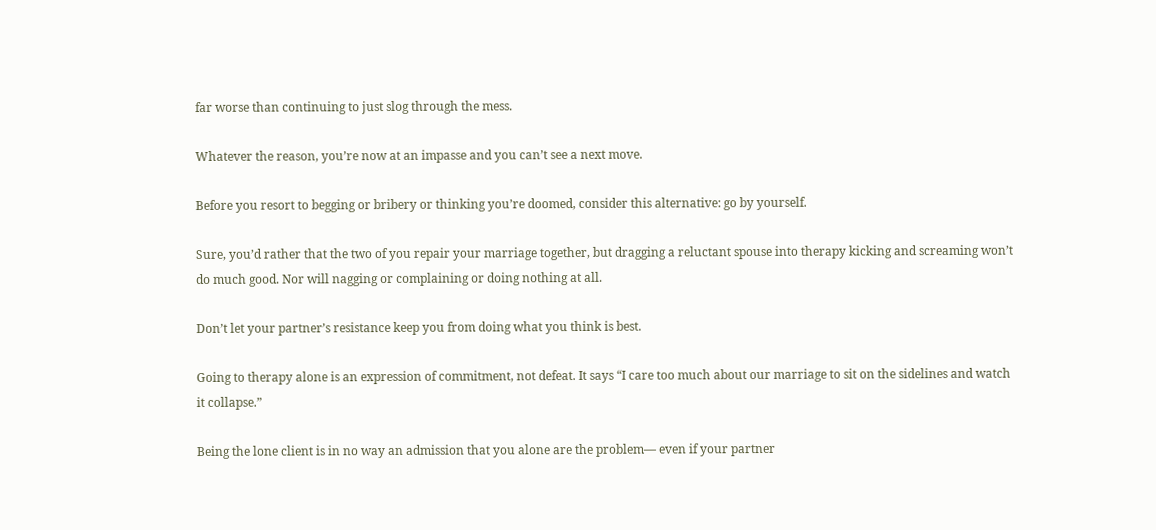far worse than continuing to just slog through the mess.

Whatever the reason, you’re now at an impasse and you can’t see a next move.

Before you resort to begging or bribery or thinking you’re doomed, consider this alternative: go by yourself.

Sure, you’d rather that the two of you repair your marriage together, but dragging a reluctant spouse into therapy kicking and screaming won’t do much good. Nor will nagging or complaining or doing nothing at all.

Don’t let your partner’s resistance keep you from doing what you think is best.

Going to therapy alone is an expression of commitment, not defeat. It says “I care too much about our marriage to sit on the sidelines and watch it collapse.”

Being the lone client is in no way an admission that you alone are the problem— even if your partner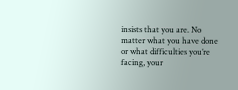insists that you are. No matter what you have done or what difficulties you’re facing, your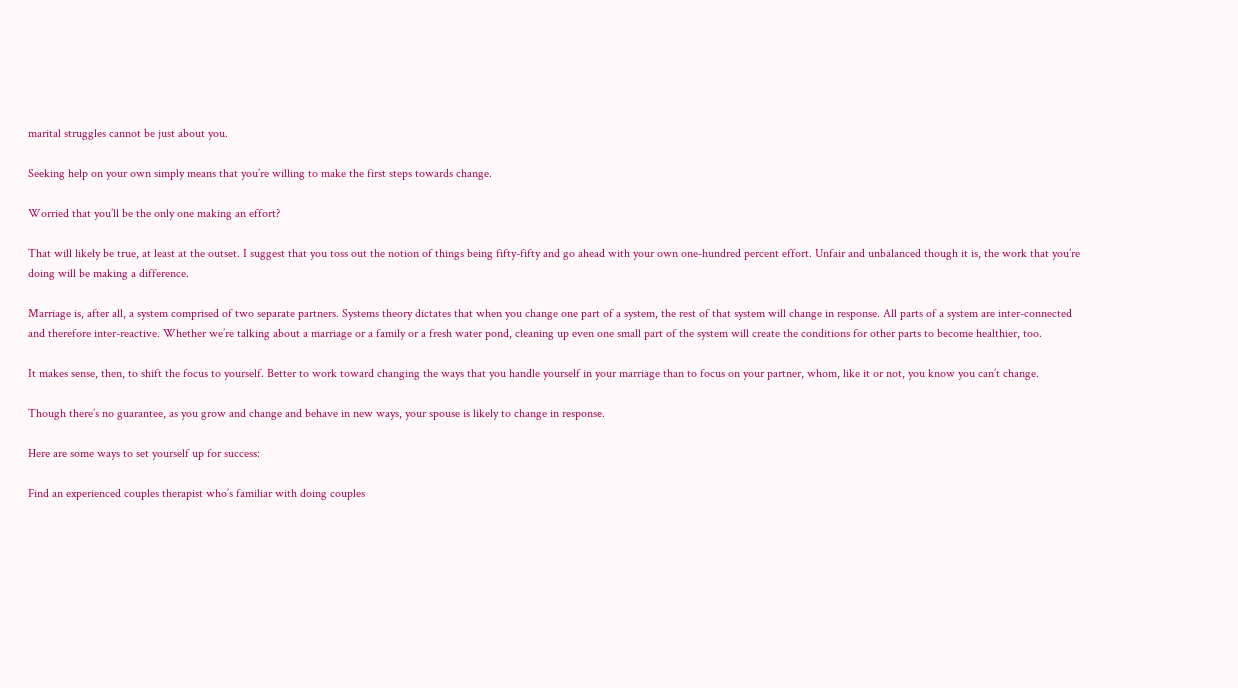marital struggles cannot be just about you.

Seeking help on your own simply means that you’re willing to make the first steps towards change.

Worried that you’ll be the only one making an effort?

That will likely be true, at least at the outset. I suggest that you toss out the notion of things being fifty-fifty and go ahead with your own one-hundred percent effort. Unfair and unbalanced though it is, the work that you’re doing will be making a difference.

Marriage is, after all, a system comprised of two separate partners. Systems theory dictates that when you change one part of a system, the rest of that system will change in response. All parts of a system are inter-connected and therefore inter-reactive. Whether we’re talking about a marriage or a family or a fresh water pond, cleaning up even one small part of the system will create the conditions for other parts to become healthier, too.

It makes sense, then, to shift the focus to yourself. Better to work toward changing the ways that you handle yourself in your marriage than to focus on your partner, whom, like it or not, you know you can’t change.

Though there’s no guarantee, as you grow and change and behave in new ways, your spouse is likely to change in response.

Here are some ways to set yourself up for success:

Find an experienced couples therapist who’s familiar with doing couples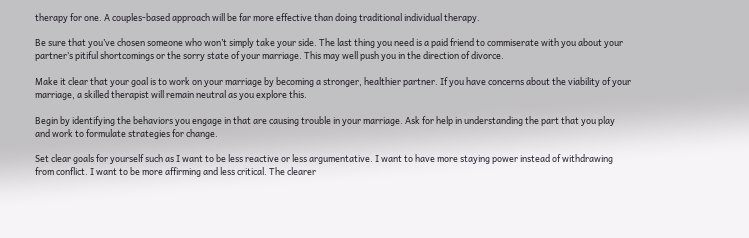therapy for one. A couples-based approach will be far more effective than doing traditional individual therapy.

Be sure that you’ve chosen someone who won’t simply take your side. The last thing you need is a paid friend to commiserate with you about your partner’s pitiful shortcomings or the sorry state of your marriage. This may well push you in the direction of divorce.

Make it clear that your goal is to work on your marriage by becoming a stronger, healthier partner. If you have concerns about the viability of your marriage, a skilled therapist will remain neutral as you explore this.

Begin by identifying the behaviors you engage in that are causing trouble in your marriage. Ask for help in understanding the part that you play and work to formulate strategies for change.

Set clear goals for yourself such as I want to be less reactive or less argumentative. I want to have more staying power instead of withdrawing from conflict. I want to be more affirming and less critical. The clearer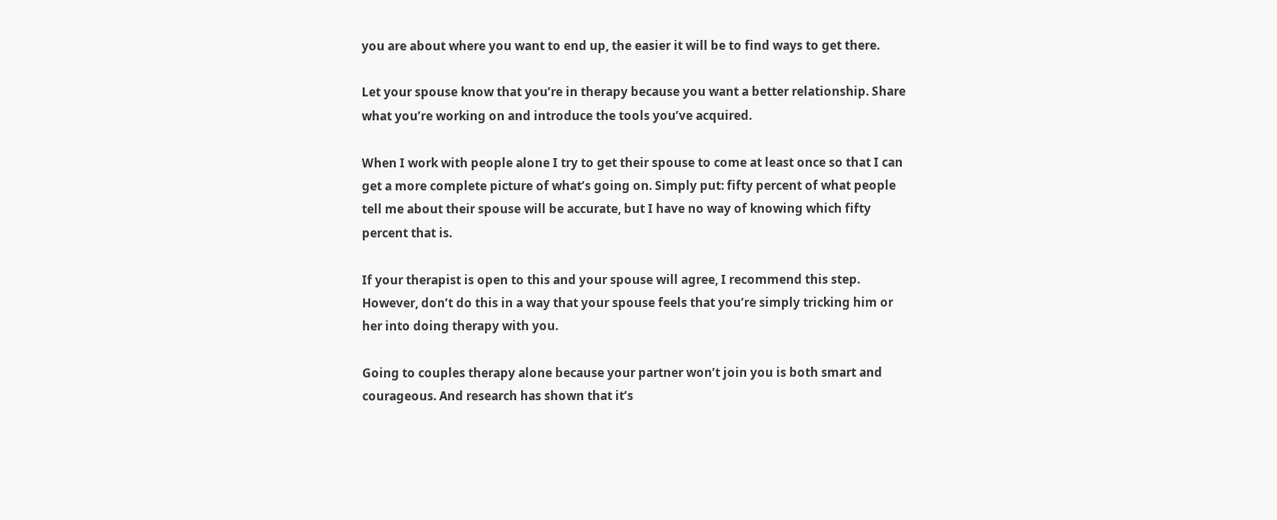you are about where you want to end up, the easier it will be to find ways to get there.

Let your spouse know that you’re in therapy because you want a better relationship. Share what you’re working on and introduce the tools you’ve acquired.

When I work with people alone I try to get their spouse to come at least once so that I can get a more complete picture of what’s going on. Simply put: fifty percent of what people tell me about their spouse will be accurate, but I have no way of knowing which fifty percent that is.

If your therapist is open to this and your spouse will agree, I recommend this step. However, don’t do this in a way that your spouse feels that you’re simply tricking him or her into doing therapy with you.

Going to couples therapy alone because your partner won’t join you is both smart and courageous. And research has shown that it’s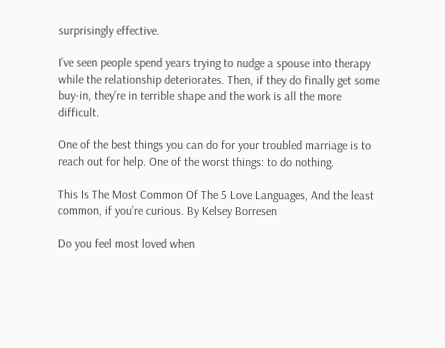surprisingly effective.

I’ve seen people spend years trying to nudge a spouse into therapy while the relationship deteriorates. Then, if they do finally get some buy-in, they’re in terrible shape and the work is all the more difficult.

One of the best things you can do for your troubled marriage is to reach out for help. One of the worst things: to do nothing.

This Is The Most Common Of The 5 Love Languages, And the least common, if you’re curious. By Kelsey Borresen

Do you feel most loved when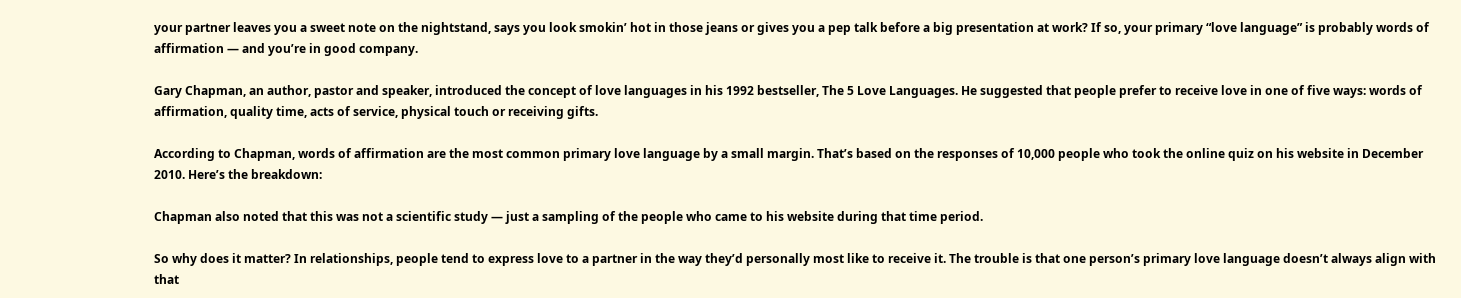your partner leaves you a sweet note on the nightstand, says you look smokin’ hot in those jeans or gives you a pep talk before a big presentation at work? If so, your primary “love language” is probably words of affirmation ― and you’re in good company.

Gary Chapman, an author, pastor and speaker, introduced the concept of love languages in his 1992 bestseller, The 5 Love Languages. He suggested that people prefer to receive love in one of five ways: words of affirmation, quality time, acts of service, physical touch or receiving gifts.

According to Chapman, words of affirmation are the most common primary love language by a small margin. That’s based on the responses of 10,000 people who took the online quiz on his website in December 2010. Here’s the breakdown:

Chapman also noted that this was not a scientific study ― just a sampling of the people who came to his website during that time period.

So why does it matter? In relationships, people tend to express love to a partner in the way they’d personally most like to receive it. The trouble is that one person’s primary love language doesn’t always align with that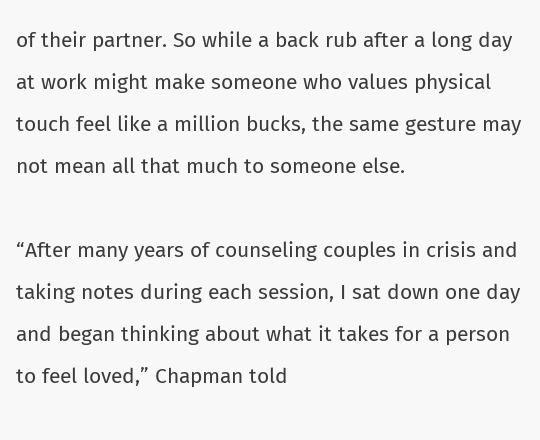of their partner. So while a back rub after a long day at work might make someone who values physical touch feel like a million bucks, the same gesture may not mean all that much to someone else.

“After many years of counseling couples in crisis and taking notes during each session, I sat down one day and began thinking about what it takes for a person to feel loved,” Chapman told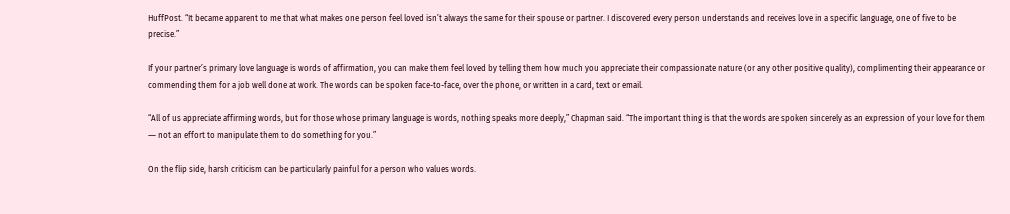HuffPost. “It became apparent to me that what makes one person feel loved isn’t always the same for their spouse or partner. I discovered every person understands and receives love in a specific language, one of five to be precise.”

If your partner’s primary love language is words of affirmation, you can make them feel loved by telling them how much you appreciate their compassionate nature (or any other positive quality), complimenting their appearance or commending them for a job well done at work. The words can be spoken face-to-face, over the phone, or written in a card, text or email.

“All of us appreciate affirming words, but for those whose primary language is words, nothing speaks more deeply,” Chapman said. “The important thing is that the words are spoken sincerely as an expression of your love for them ― not an effort to manipulate them to do something for you.”

On the flip side, harsh criticism can be particularly painful for a person who values words.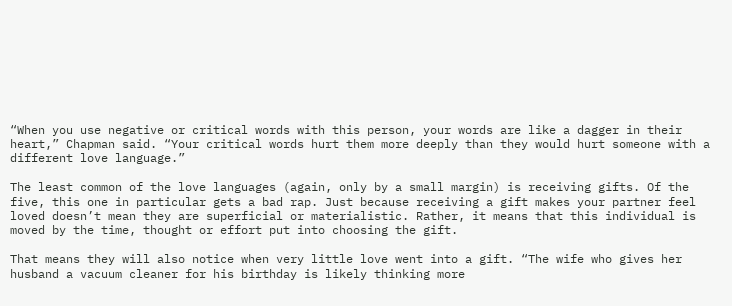“When you use negative or critical words with this person, your words are like a dagger in their heart,” Chapman said. “Your critical words hurt them more deeply than they would hurt someone with a different love language.”

The least common of the love languages (again, only by a small margin) is receiving gifts. Of the five, this one in particular gets a bad rap. Just because receiving a gift makes your partner feel loved doesn’t mean they are superficial or materialistic. Rather, it means that this individual is moved by the time, thought or effort put into choosing the gift.

That means they will also notice when very little love went into a gift. “The wife who gives her husband a vacuum cleaner for his birthday is likely thinking more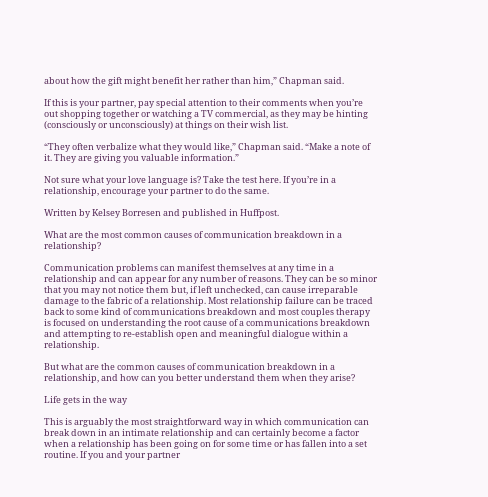about how the gift might benefit her rather than him,” Chapman said.

If this is your partner, pay special attention to their comments when you’re out shopping together or watching a TV commercial, as they may be hinting (consciously or unconsciously) at things on their wish list.

“They often verbalize what they would like,” Chapman said. “Make a note of it. They are giving you valuable information.”

Not sure what your love language is? Take the test here. If you’re in a relationship, encourage your partner to do the same.

Written by Kelsey Borresen and published in Huffpost.

What are the most common causes of communication breakdown in a relationship?

Communication problems can manifest themselves at any time in a relationship and can appear for any number of reasons. They can be so minor that you may not notice them but, if left unchecked, can cause irreparable damage to the fabric of a relationship. Most relationship failure can be traced back to some kind of communications breakdown and most couples therapy is focused on understanding the root cause of a communications breakdown and attempting to re-establish open and meaningful dialogue within a relationship.

But what are the common causes of communication breakdown in a relationship, and how can you better understand them when they arise?

Life gets in the way

This is arguably the most straightforward way in which communication can break down in an intimate relationship and can certainly become a factor when a relationship has been going on for some time or has fallen into a set routine. If you and your partner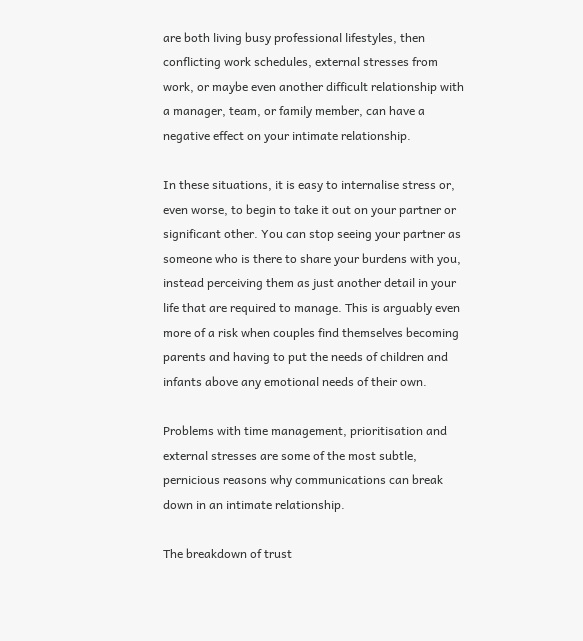are both living busy professional lifestyles, then conflicting work schedules, external stresses from work, or maybe even another difficult relationship with a manager, team, or family member, can have a negative effect on your intimate relationship.

In these situations, it is easy to internalise stress or, even worse, to begin to take it out on your partner or significant other. You can stop seeing your partner as someone who is there to share your burdens with you, instead perceiving them as just another detail in your life that are required to manage. This is arguably even more of a risk when couples find themselves becoming parents and having to put the needs of children and infants above any emotional needs of their own.

Problems with time management, prioritisation and external stresses are some of the most subtle, pernicious reasons why communications can break down in an intimate relationship.

The breakdown of trust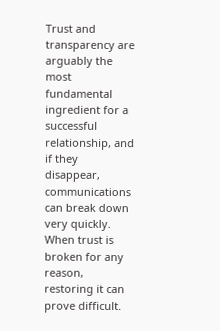Trust and transparency are arguably the most fundamental ingredient for a successful relationship, and if they disappear, communications can break down very quickly. When trust is broken for any reason, restoring it can prove difficult.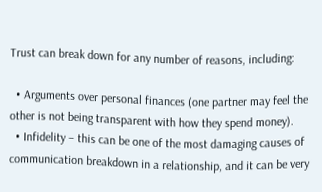Trust can break down for any number of reasons, including:

  • Arguments over personal finances (one partner may feel the other is not being transparent with how they spend money).
  • Infidelity – this can be one of the most damaging causes of communication breakdown in a relationship, and it can be very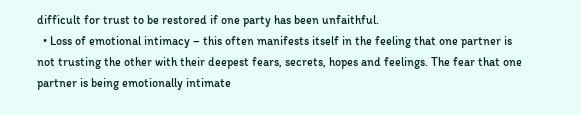difficult for trust to be restored if one party has been unfaithful.
  • Loss of emotional intimacy – this often manifests itself in the feeling that one partner is not trusting the other with their deepest fears, secrets, hopes and feelings. The fear that one partner is being emotionally intimate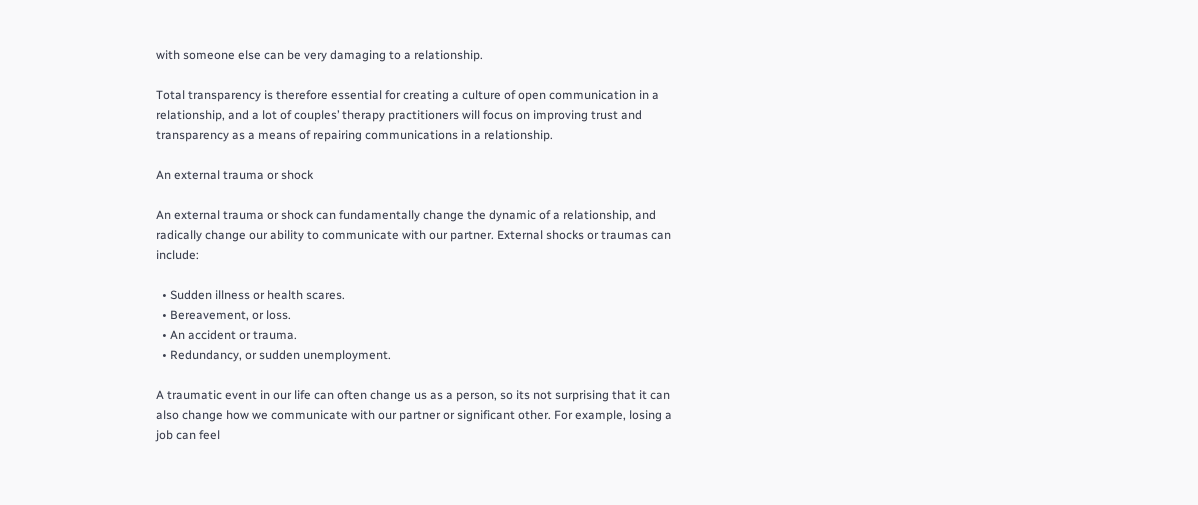with someone else can be very damaging to a relationship.

Total transparency is therefore essential for creating a culture of open communication in a relationship, and a lot of couples’ therapy practitioners will focus on improving trust and transparency as a means of repairing communications in a relationship.

An external trauma or shock

An external trauma or shock can fundamentally change the dynamic of a relationship, and radically change our ability to communicate with our partner. External shocks or traumas can include:

  • Sudden illness or health scares.
  • Bereavement, or loss.
  • An accident or trauma.
  • Redundancy, or sudden unemployment.

A traumatic event in our life can often change us as a person, so its not surprising that it can also change how we communicate with our partner or significant other. For example, losing a job can feel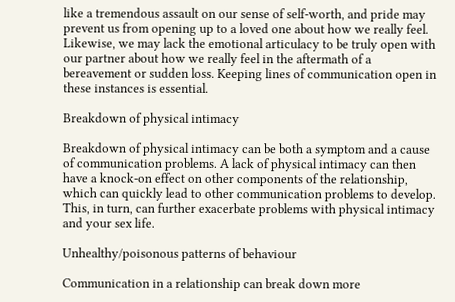like a tremendous assault on our sense of self-worth, and pride may prevent us from opening up to a loved one about how we really feel. Likewise, we may lack the emotional articulacy to be truly open with our partner about how we really feel in the aftermath of a bereavement or sudden loss. Keeping lines of communication open in these instances is essential.

Breakdown of physical intimacy

Breakdown of physical intimacy can be both a symptom and a cause of communication problems. A lack of physical intimacy can then have a knock-on effect on other components of the relationship, which can quickly lead to other communication problems to develop. This, in turn, can further exacerbate problems with physical intimacy and your sex life.

Unhealthy/poisonous patterns of behaviour

Communication in a relationship can break down more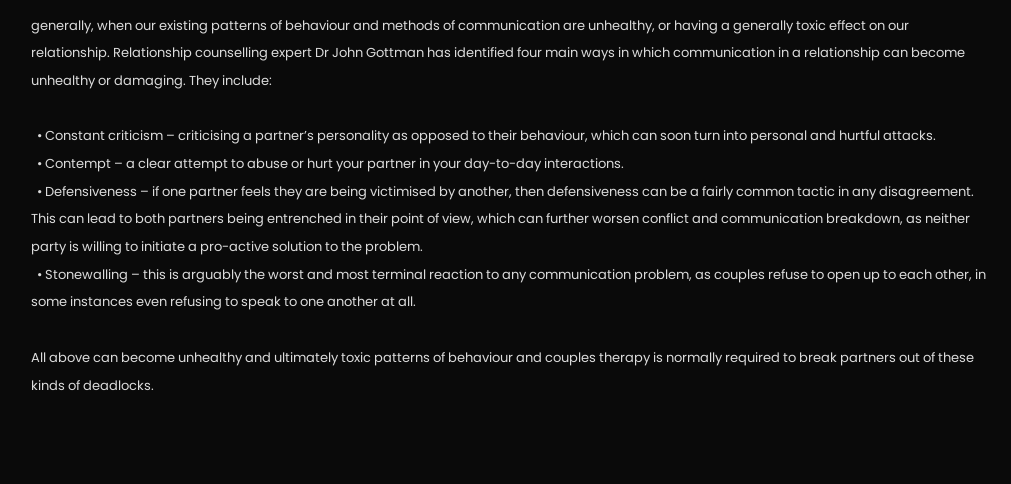generally, when our existing patterns of behaviour and methods of communication are unhealthy, or having a generally toxic effect on our relationship. Relationship counselling expert Dr John Gottman has identified four main ways in which communication in a relationship can become unhealthy or damaging. They include:

  • Constant criticism – criticising a partner’s personality as opposed to their behaviour, which can soon turn into personal and hurtful attacks.
  • Contempt – a clear attempt to abuse or hurt your partner in your day-to-day interactions.
  • Defensiveness – if one partner feels they are being victimised by another, then defensiveness can be a fairly common tactic in any disagreement. This can lead to both partners being entrenched in their point of view, which can further worsen conflict and communication breakdown, as neither party is willing to initiate a pro-active solution to the problem.
  • Stonewalling – this is arguably the worst and most terminal reaction to any communication problem, as couples refuse to open up to each other, in some instances even refusing to speak to one another at all.

All above can become unhealthy and ultimately toxic patterns of behaviour and couples therapy is normally required to break partners out of these kinds of deadlocks.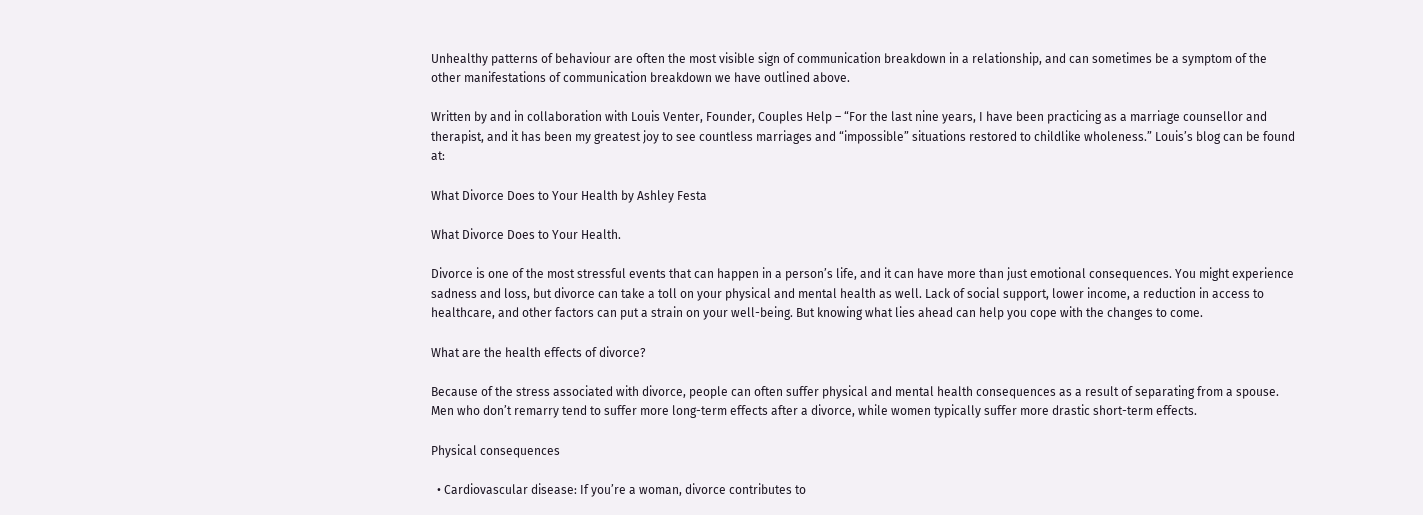Unhealthy patterns of behaviour are often the most visible sign of communication breakdown in a relationship, and can sometimes be a symptom of the other manifestations of communication breakdown we have outlined above.

Written by and in collaboration with Louis Venter, Founder, Couples Help – “For the last nine years, I have been practicing as a marriage counsellor and therapist, and it has been my greatest joy to see countless marriages and “impossible” situations restored to childlike wholeness.” Louis’s blog can be found at:

What Divorce Does to Your Health by Ashley Festa

What Divorce Does to Your Health.

Divorce is one of the most stressful events that can happen in a person’s life, and it can have more than just emotional consequences. You might experience sadness and loss, but divorce can take a toll on your physical and mental health as well. Lack of social support, lower income, a reduction in access to healthcare, and other factors can put a strain on your well-being. But knowing what lies ahead can help you cope with the changes to come.

What are the health effects of divorce?

Because of the stress associated with divorce, people can often suffer physical and mental health consequences as a result of separating from a spouse. Men who don’t remarry tend to suffer more long-term effects after a divorce, while women typically suffer more drastic short-term effects.

Physical consequences

  • Cardiovascular disease: If you’re a woman, divorce contributes to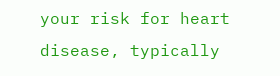your risk for heart disease, typically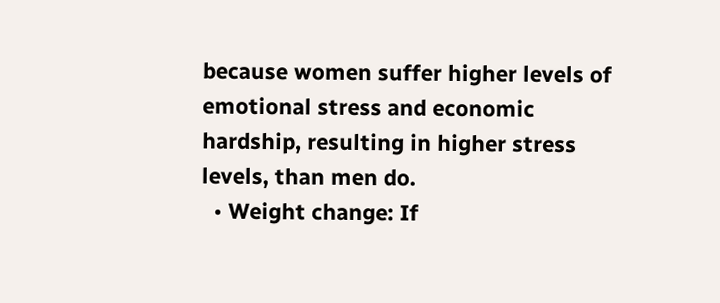because women suffer higher levels of emotional stress and economic hardship, resulting in higher stress levels, than men do.
  • Weight change: If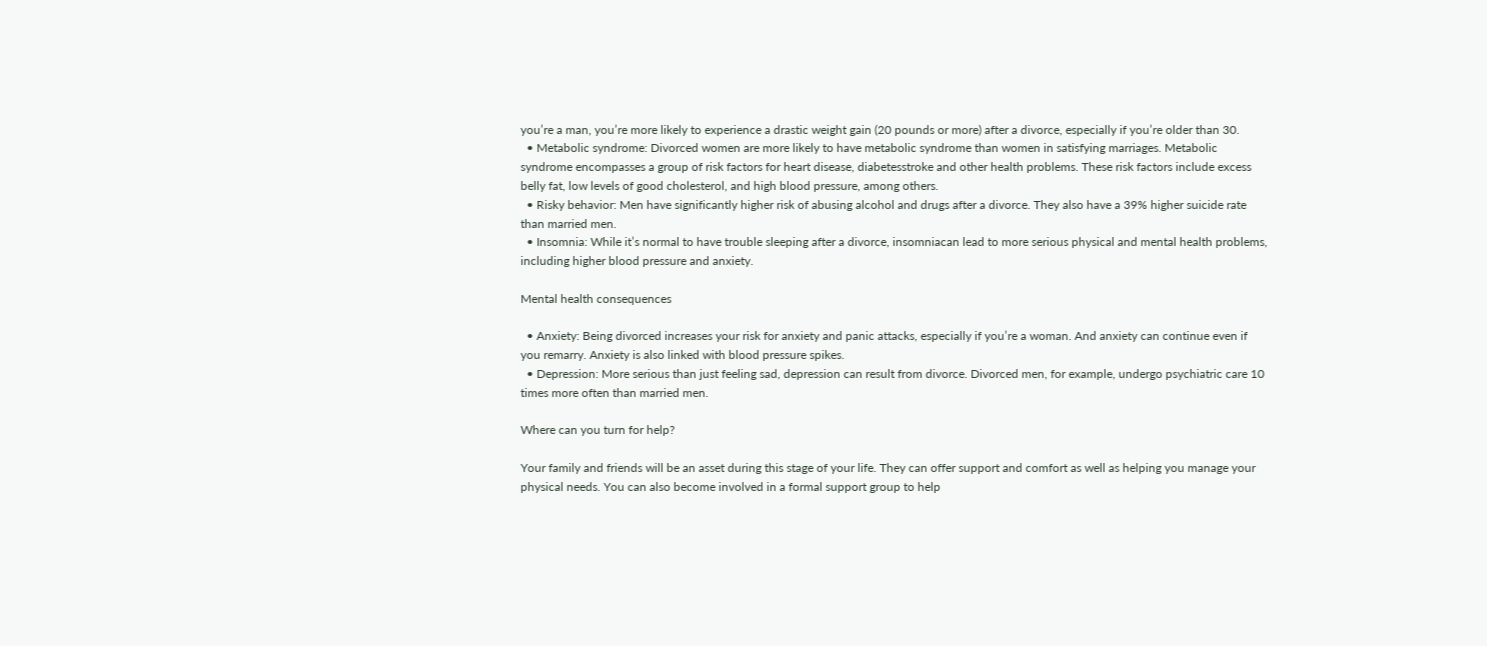you’re a man, you’re more likely to experience a drastic weight gain (20 pounds or more) after a divorce, especially if you’re older than 30.
  • Metabolic syndrome: Divorced women are more likely to have metabolic syndrome than women in satisfying marriages. Metabolic syndrome encompasses a group of risk factors for heart disease, diabetesstroke and other health problems. These risk factors include excess belly fat, low levels of good cholesterol, and high blood pressure, among others.
  • Risky behavior: Men have significantly higher risk of abusing alcohol and drugs after a divorce. They also have a 39% higher suicide rate than married men.
  • Insomnia: While it’s normal to have trouble sleeping after a divorce, insomniacan lead to more serious physical and mental health problems, including higher blood pressure and anxiety.

Mental health consequences

  • Anxiety: Being divorced increases your risk for anxiety and panic attacks, especially if you’re a woman. And anxiety can continue even if you remarry. Anxiety is also linked with blood pressure spikes.
  • Depression: More serious than just feeling sad, depression can result from divorce. Divorced men, for example, undergo psychiatric care 10 times more often than married men.

Where can you turn for help?

Your family and friends will be an asset during this stage of your life. They can offer support and comfort as well as helping you manage your physical needs. You can also become involved in a formal support group to help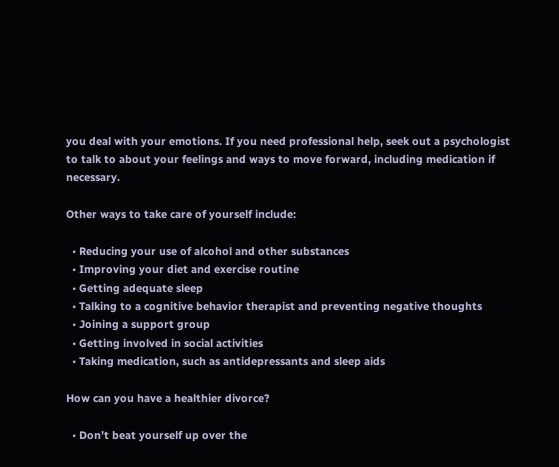you deal with your emotions. If you need professional help, seek out a psychologist to talk to about your feelings and ways to move forward, including medication if necessary.

Other ways to take care of yourself include:

  • Reducing your use of alcohol and other substances
  • Improving your diet and exercise routine
  • Getting adequate sleep
  • Talking to a cognitive behavior therapist and preventing negative thoughts
  • Joining a support group
  • Getting involved in social activities
  • Taking medication, such as antidepressants and sleep aids

How can you have a healthier divorce?

  • Don’t beat yourself up over the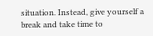situation. Instead, give yourself a break and take time to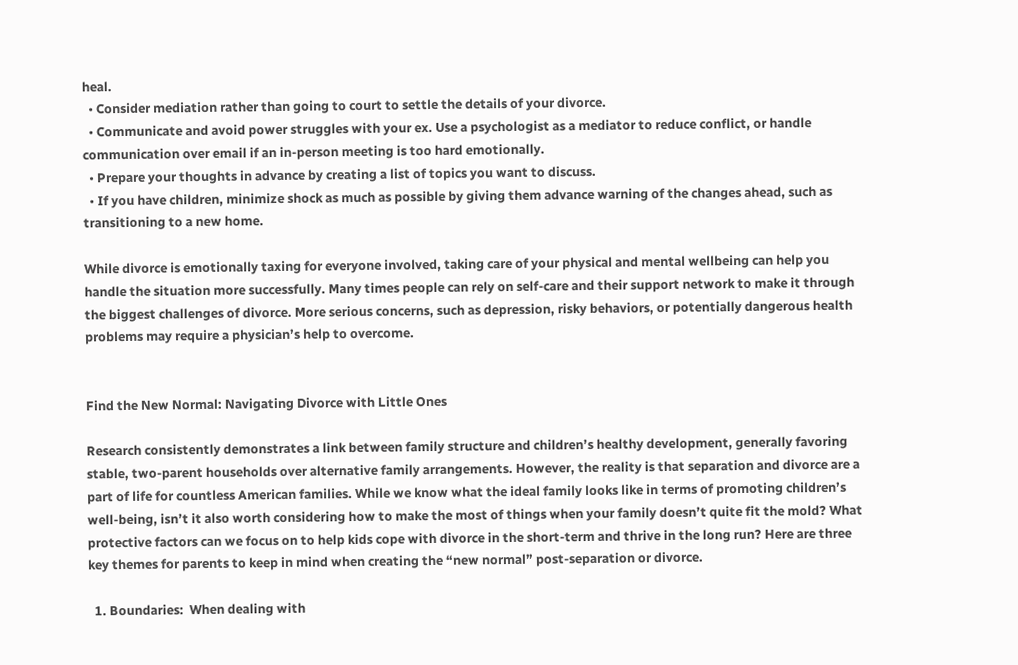heal.
  • Consider mediation rather than going to court to settle the details of your divorce.
  • Communicate and avoid power struggles with your ex. Use a psychologist as a mediator to reduce conflict, or handle communication over email if an in-person meeting is too hard emotionally.
  • Prepare your thoughts in advance by creating a list of topics you want to discuss.
  • If you have children, minimize shock as much as possible by giving them advance warning of the changes ahead, such as transitioning to a new home.

While divorce is emotionally taxing for everyone involved, taking care of your physical and mental wellbeing can help you handle the situation more successfully. Many times people can rely on self-care and their support network to make it through the biggest challenges of divorce. More serious concerns, such as depression, risky behaviors, or potentially dangerous health problems may require a physician’s help to overcome.


Find the New Normal: Navigating Divorce with Little Ones

Research consistently demonstrates a link between family structure and children’s healthy development, generally favoring stable, two-parent households over alternative family arrangements. However, the reality is that separation and divorce are a part of life for countless American families. While we know what the ideal family looks like in terms of promoting children’s well-being, isn’t it also worth considering how to make the most of things when your family doesn’t quite fit the mold? What protective factors can we focus on to help kids cope with divorce in the short-term and thrive in the long run? Here are three key themes for parents to keep in mind when creating the “new normal” post-separation or divorce.

  1. Boundaries:  When dealing with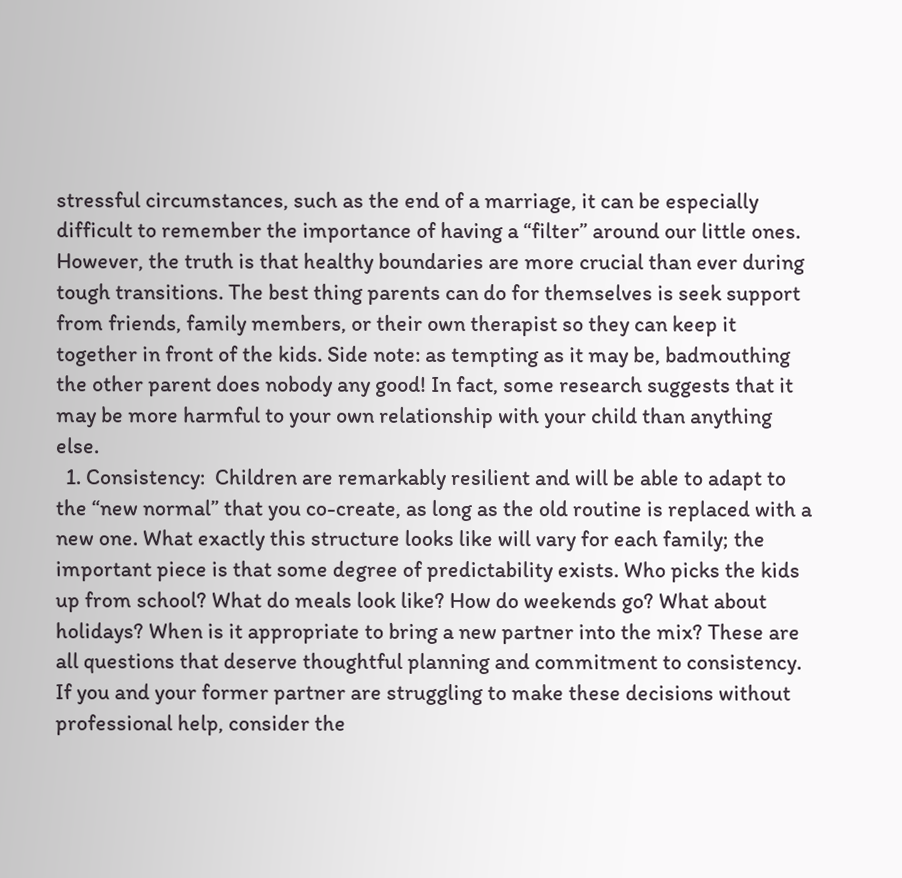stressful circumstances, such as the end of a marriage, it can be especially difficult to remember the importance of having a “filter” around our little ones. However, the truth is that healthy boundaries are more crucial than ever during tough transitions. The best thing parents can do for themselves is seek support from friends, family members, or their own therapist so they can keep it together in front of the kids. Side note: as tempting as it may be, badmouthing the other parent does nobody any good! In fact, some research suggests that it may be more harmful to your own relationship with your child than anything else.
  1. Consistency:  Children are remarkably resilient and will be able to adapt to the “new normal” that you co-create, as long as the old routine is replaced with a new one. What exactly this structure looks like will vary for each family; the important piece is that some degree of predictability exists. Who picks the kids up from school? What do meals look like? How do weekends go? What about holidays? When is it appropriate to bring a new partner into the mix? These are all questions that deserve thoughtful planning and commitment to consistency. If you and your former partner are struggling to make these decisions without professional help, consider the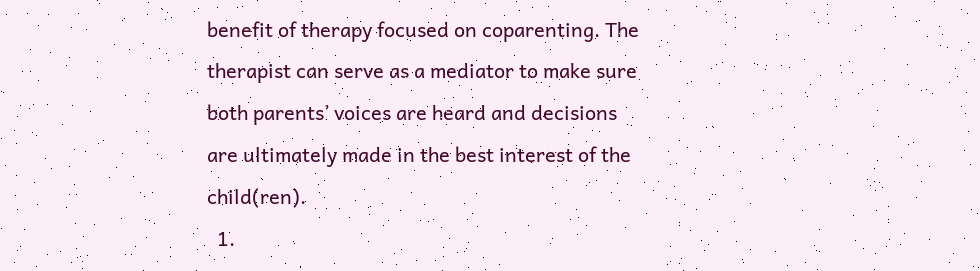benefit of therapy focused on coparenting. The therapist can serve as a mediator to make sure both parents’ voices are heard and decisions are ultimately made in the best interest of the child(ren).
  1.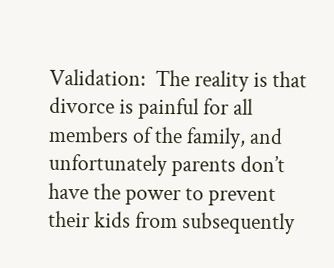Validation:  The reality is that divorce is painful for all members of the family, and unfortunately parents don’t have the power to prevent their kids from subsequently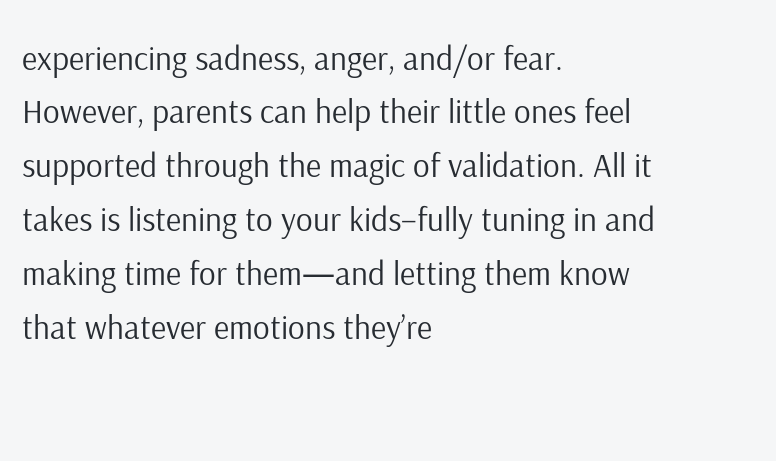experiencing sadness, anger, and/or fear. However, parents can help their little ones feel supported through the magic of validation. All it takes is listening to your kids–fully tuning in and making time for them—and letting them know that whatever emotions they’re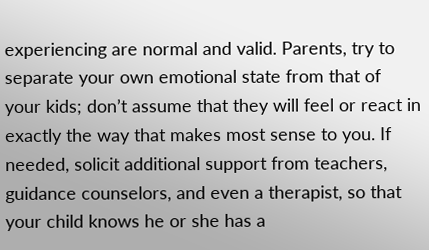experiencing are normal and valid. Parents, try to separate your own emotional state from that of your kids; don’t assume that they will feel or react in exactly the way that makes most sense to you. If needed, solicit additional support from teachers, guidance counselors, and even a therapist, so that your child knows he or she has a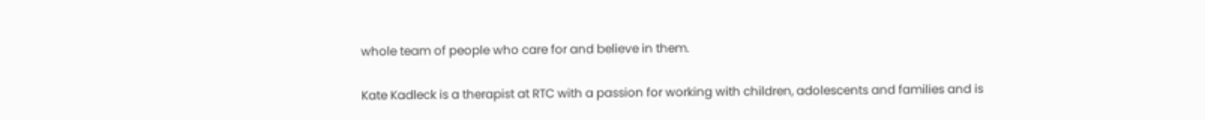whole team of people who care for and believe in them.

Kate Kadleck is a therapist at RTC with a passion for working with children, adolescents and families and is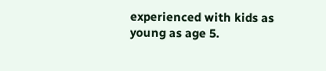experienced with kids as young as age 5.